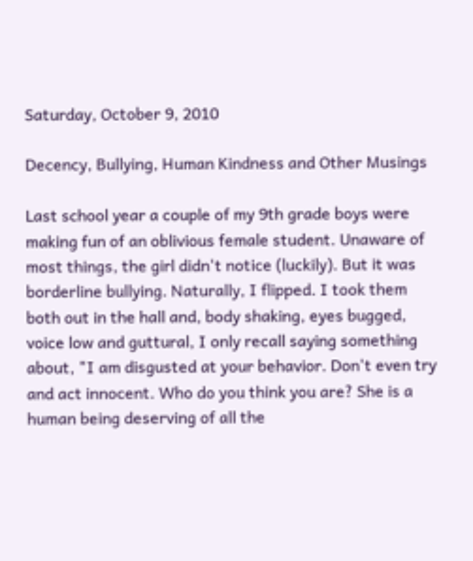Saturday, October 9, 2010

Decency, Bullying, Human Kindness and Other Musings

Last school year a couple of my 9th grade boys were making fun of an oblivious female student. Unaware of most things, the girl didn't notice (luckily). But it was borderline bullying. Naturally, I flipped. I took them both out in the hall and, body shaking, eyes bugged, voice low and guttural, I only recall saying something about, "I am disgusted at your behavior. Don't even try and act innocent. Who do you think you are? She is a human being deserving of all the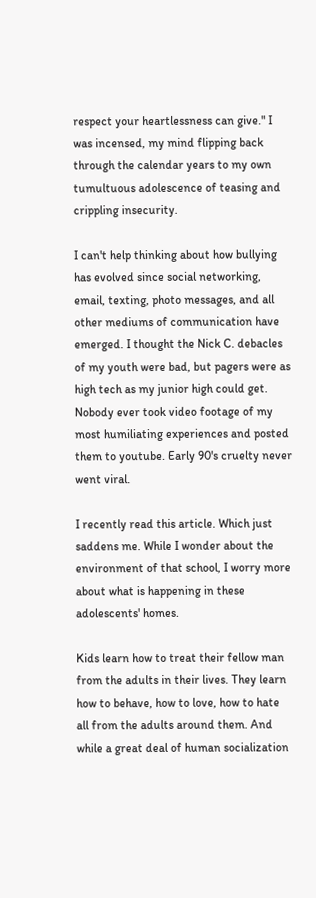respect your heartlessness can give." I was incensed, my mind flipping back through the calendar years to my own tumultuous adolescence of teasing and crippling insecurity.

I can't help thinking about how bullying has evolved since social networking, email, texting, photo messages, and all other mediums of communication have emerged. I thought the Nick C. debacles of my youth were bad, but pagers were as high tech as my junior high could get. Nobody ever took video footage of my most humiliating experiences and posted them to youtube. Early 90's cruelty never went viral.

I recently read this article. Which just saddens me. While I wonder about the environment of that school, I worry more about what is happening in these adolescents' homes.

Kids learn how to treat their fellow man from the adults in their lives. They learn how to behave, how to love, how to hate all from the adults around them. And while a great deal of human socialization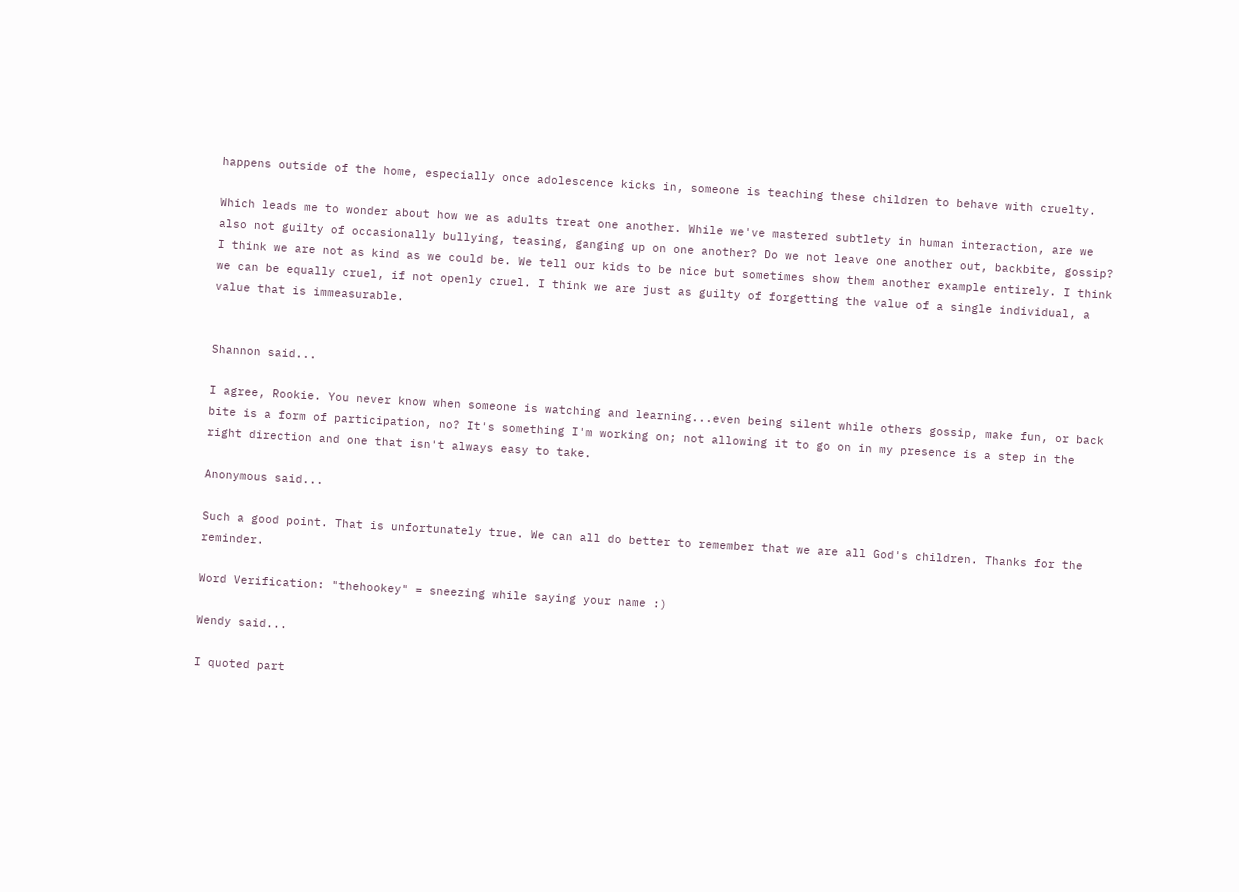happens outside of the home, especially once adolescence kicks in, someone is teaching these children to behave with cruelty.

Which leads me to wonder about how we as adults treat one another. While we've mastered subtlety in human interaction, are we also not guilty of occasionally bullying, teasing, ganging up on one another? Do we not leave one another out, backbite, gossip? I think we are not as kind as we could be. We tell our kids to be nice but sometimes show them another example entirely. I think we can be equally cruel, if not openly cruel. I think we are just as guilty of forgetting the value of a single individual, a value that is immeasurable.


Shannon said...

I agree, Rookie. You never know when someone is watching and learning...even being silent while others gossip, make fun, or back bite is a form of participation, no? It's something I'm working on; not allowing it to go on in my presence is a step in the right direction and one that isn't always easy to take.

Anonymous said...

Such a good point. That is unfortunately true. We can all do better to remember that we are all God's children. Thanks for the reminder.

Word Verification: "thehookey" = sneezing while saying your name :)

Wendy said...

I quoted part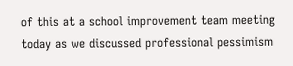of this at a school improvement team meeting today as we discussed professional pessimism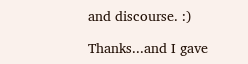and discourse. :)

Thanks...and I gave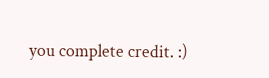you complete credit. :)